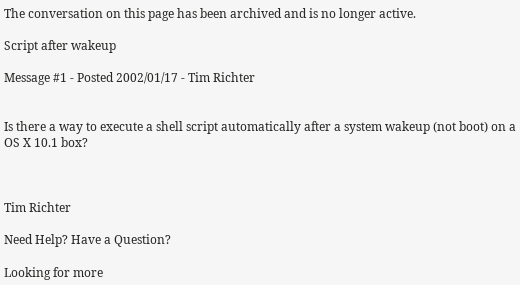The conversation on this page has been archived and is no longer active.

Script after wakeup

Message #1 - Posted 2002/01/17 - Tim Richter


Is there a way to execute a shell script automatically after a system wakeup (not boot) on a OS X 10.1 box?



Tim Richter

Need Help? Have a Question?

Looking for more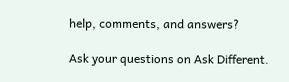help, comments, and answers?

Ask your questions on Ask Different.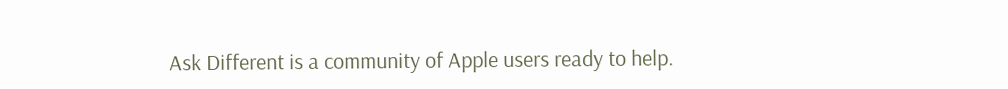Ask Different is a community of Apple users ready to help.